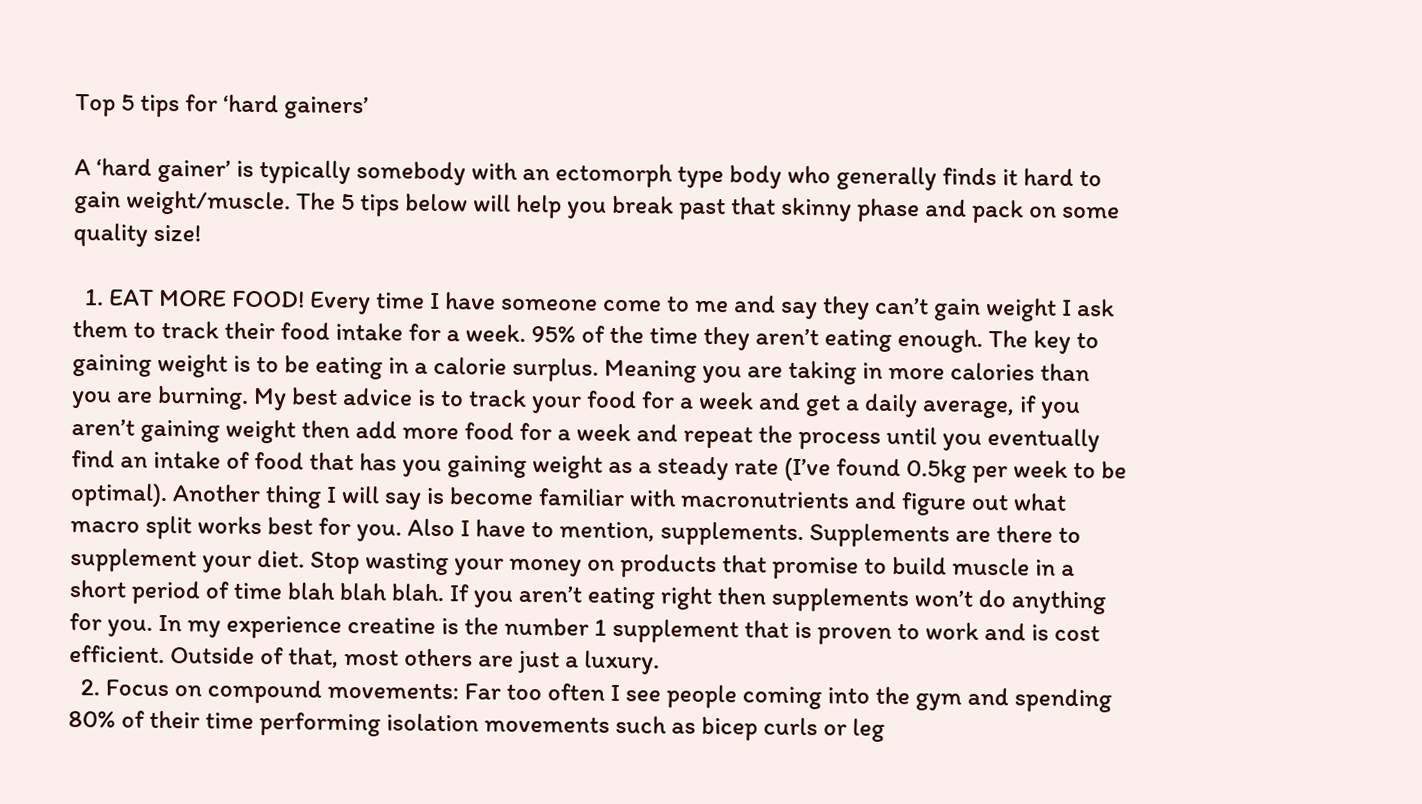Top 5 tips for ‘hard gainers’

A ‘hard gainer’ is typically somebody with an ectomorph type body who generally finds it hard to gain weight/muscle. The 5 tips below will help you break past that skinny phase and pack on some quality size!

  1. EAT MORE FOOD! Every time I have someone come to me and say they can’t gain weight I ask them to track their food intake for a week. 95% of the time they aren’t eating enough. The key to gaining weight is to be eating in a calorie surplus. Meaning you are taking in more calories than you are burning. My best advice is to track your food for a week and get a daily average, if you aren’t gaining weight then add more food for a week and repeat the process until you eventually find an intake of food that has you gaining weight as a steady rate (I’ve found 0.5kg per week to be optimal). Another thing I will say is become familiar with macronutrients and figure out what macro split works best for you. Also I have to mention, supplements. Supplements are there to supplement your diet. Stop wasting your money on products that promise to build muscle in a short period of time blah blah blah. If you aren’t eating right then supplements won’t do anything for you. In my experience creatine is the number 1 supplement that is proven to work and is cost efficient. Outside of that, most others are just a luxury.
  2. Focus on compound movements: Far too often I see people coming into the gym and spending 80% of their time performing isolation movements such as bicep curls or leg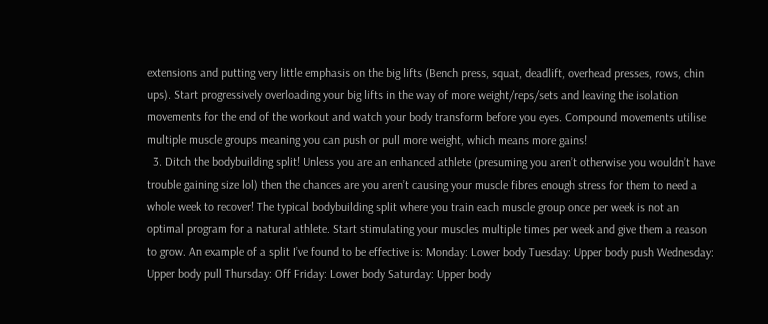extensions and putting very little emphasis on the big lifts (Bench press, squat, deadlift, overhead presses, rows, chin ups). Start progressively overloading your big lifts in the way of more weight/reps/sets and leaving the isolation movements for the end of the workout and watch your body transform before you eyes. Compound movements utilise multiple muscle groups meaning you can push or pull more weight, which means more gains!
  3. Ditch the bodybuilding split! Unless you are an enhanced athlete (presuming you aren’t otherwise you wouldn’t have trouble gaining size lol) then the chances are you aren’t causing your muscle fibres enough stress for them to need a whole week to recover! The typical bodybuilding split where you train each muscle group once per week is not an optimal program for a natural athlete. Start stimulating your muscles multiple times per week and give them a reason to grow. An example of a split I’ve found to be effective is: Monday: Lower body Tuesday: Upper body push Wednesday: Upper body pull Thursday: Off Friday: Lower body Saturday: Upper body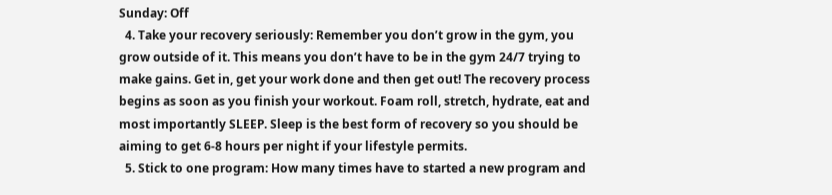Sunday: Off
  4. Take your recovery seriously: Remember you don’t grow in the gym, you grow outside of it. This means you don’t have to be in the gym 24/7 trying to make gains. Get in, get your work done and then get out! The recovery process begins as soon as you finish your workout. Foam roll, stretch, hydrate, eat and most importantly SLEEP. Sleep is the best form of recovery so you should be aiming to get 6-8 hours per night if your lifestyle permits.
  5. Stick to one program: How many times have to started a new program and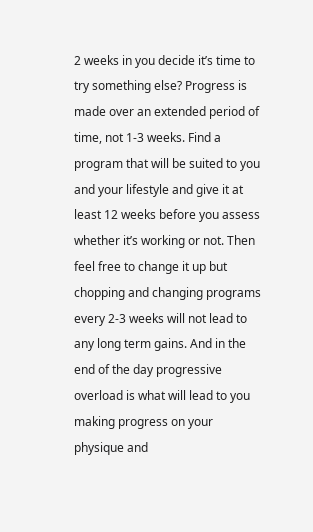2 weeks in you decide it’s time to try something else? Progress is made over an extended period of time, not 1-3 weeks. Find a program that will be suited to you and your lifestyle and give it at least 12 weeks before you assess whether it’s working or not. Then feel free to change it up but chopping and changing programs every 2-3 weeks will not lead to any long term gains. And in the end of the day progressive overload is what will lead to you making progress on your physique and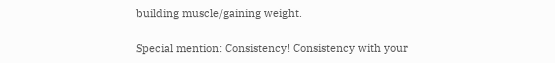building muscle/gaining weight.

Special mention: Consistency! Consistency with your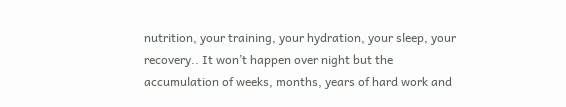nutrition, your training, your hydration, your sleep, your recovery.. It won’t happen over night but the accumulation of weeks, months, years of hard work and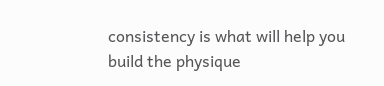consistency is what will help you build the physique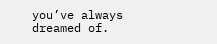you’ve always dreamed of.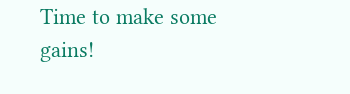Time to make some gains!